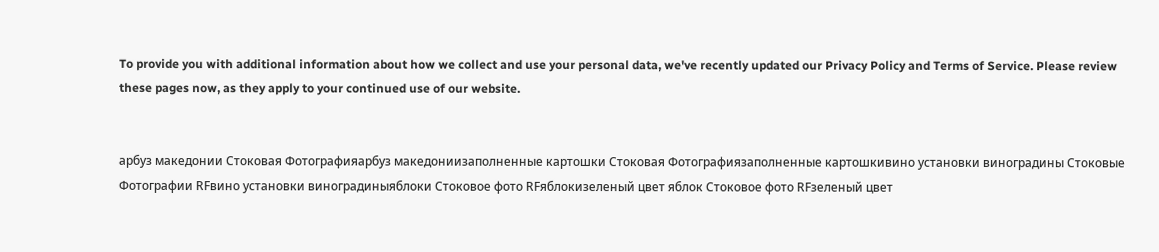To provide you with additional information about how we collect and use your personal data, we've recently updated our Privacy Policy and Terms of Service. Please review these pages now, as they apply to your continued use of our website.


арбуз македонии Стоковая Фотографияарбуз македониизаполненные картошки Стоковая Фотографиязаполненные картошкивино установки виноградины Стоковые Фотографии RFвино установки виноградиныяблоки Стоковое фото RFяблокизеленый цвет яблок Стоковое фото RFзеленый цвет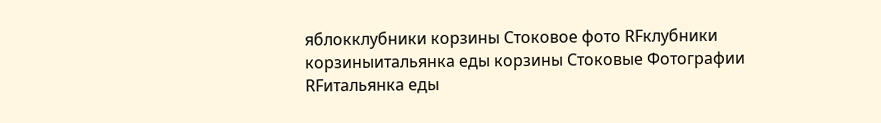яблокклубники корзины Стоковое фото RFклубники корзиныитальянка еды корзины Стоковые Фотографии RFитальянка еды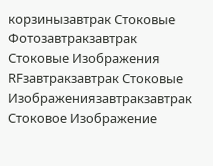корзинызавтрак Стоковые Фотозавтракзавтрак Стоковые Изображения RFзавтракзавтрак Стоковые Изображениязавтракзавтрак Стоковое Изображение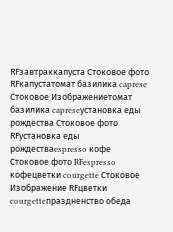RFзавтраккапуста Стоковое фото RFкапустатомат базилика caprese Стоковое Изображениетомат базилика capreseустановка еды рождества Стоковое фото RFустановка еды рождестваespresso кофе Стоковое фото RFespresso кофецветки courgette Стоковое Изображение RFцветки courgetteпраздненство обеда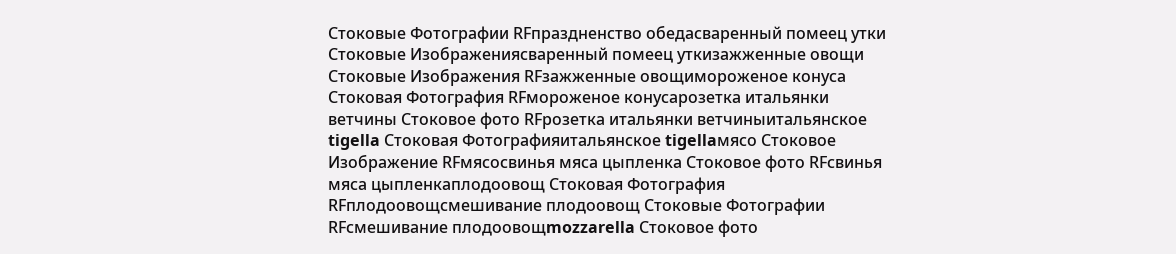Стоковые Фотографии RFпраздненство обедасваренный помеец утки Стоковые Изображениясваренный помеец уткизажженные овощи Стоковые Изображения RFзажженные овощимороженое конуса Стоковая Фотография RFмороженое конусарозетка итальянки ветчины Стоковое фото RFрозетка итальянки ветчиныитальянское tigella Стоковая Фотографияитальянское tigellaмясо Стоковое Изображение RFмясосвинья мяса цыпленка Стоковое фото RFсвинья мяса цыпленкаплодоовощ Стоковая Фотография RFплодоовощсмешивание плодоовощ Стоковые Фотографии RFсмешивание плодоовощmozzarella Стоковое фото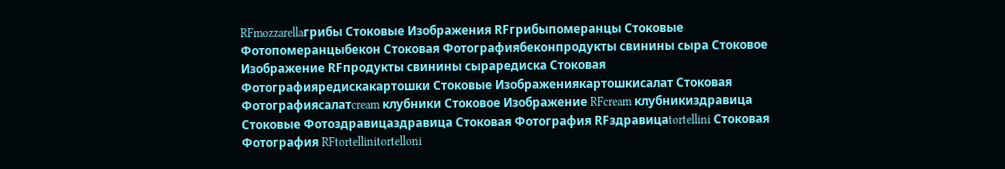RFmozzarellaгрибы Стоковые Изображения RFгрибыпомеранцы Стоковые Фотопомеранцыбекон Стоковая Фотографиябеконпродукты свинины сыра Стоковое Изображение RFпродукты свинины сыраредиска Стоковая Фотографияредискакартошки Стоковые Изображениякартошкисалат Стоковая Фотографиясалатcream клубники Стоковое Изображение RFcream клубникиздравица Стоковые Фотоздравицаздравица Стоковая Фотография RFздравицаtortellini Стоковая Фотография RFtortellinitortelloni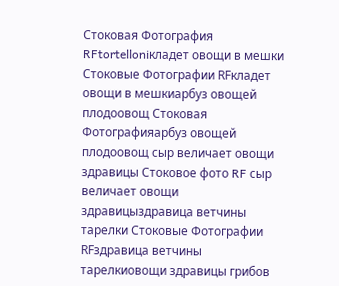Стоковая Фотография RFtortelloniкладет овощи в мешки Стоковые Фотографии RFкладет овощи в мешкиарбуз овощей плодоовощ Стоковая Фотографияарбуз овощей плодоовощ сыр величает овощи здравицы Стоковое фото RF сыр величает овощи здравицыздравица ветчины тарелки Стоковые Фотографии RFздравица ветчины тарелкиовощи здравицы грибов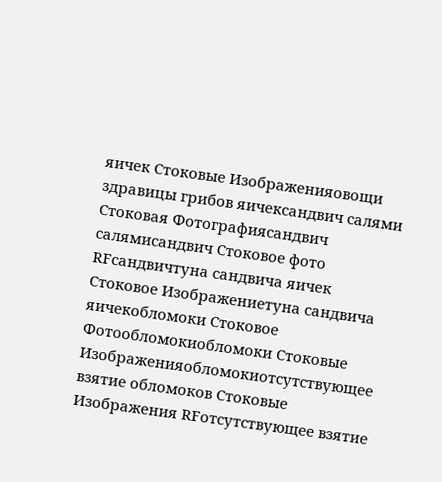яичек Стоковые Изображенияовощи здравицы грибов яичександвич салями Стоковая Фотографиясандвич салямисандвич Стоковое фото RFсандвичтуна сандвича яичек Стоковое Изображениетуна сандвича яичекобломоки Стоковое Фотообломокиобломоки Стоковые Изображенияобломокиотсутствующее взятие обломоков Стоковые Изображения RFотсутствующее взятие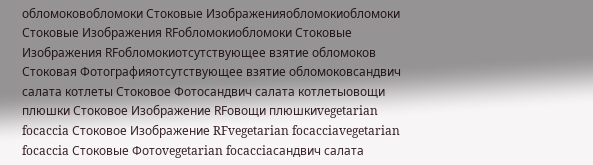обломоковобломоки Стоковые Изображенияобломокиобломоки Стоковые Изображения RFобломокиобломоки Стоковые Изображения RFобломокиотсутствующее взятие обломоков Стоковая Фотографияотсутствующее взятие обломоковсандвич салата котлеты Стоковое Фотосандвич салата котлетыовощи плюшки Стоковое Изображение RFовощи плюшкиvegetarian focaccia Стоковое Изображение RFvegetarian focacciavegetarian focaccia Стоковые Фотоvegetarian focacciaсандвич салата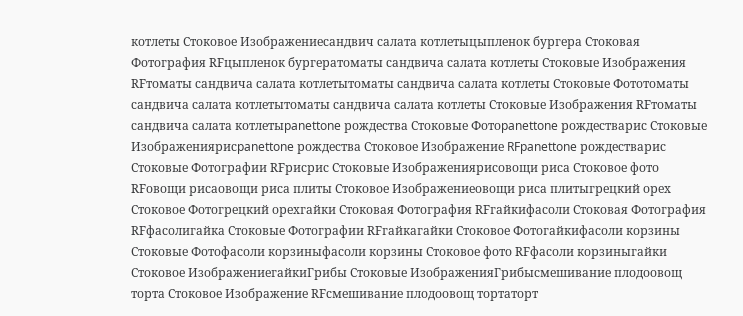котлеты Стоковое Изображениесандвич салата котлетыцыпленок бургера Стоковая Фотография RFцыпленок бургератоматы сандвича салата котлеты Стоковые Изображения RFтоматы сандвича салата котлетытоматы сандвича салата котлеты Стоковые Фототоматы сандвича салата котлетытоматы сандвича салата котлеты Стоковые Изображения RFтоматы сандвича салата котлетыpanettone рождества Стоковые Фотоpanettone рождестварис Стоковые Изображениярисpanettone рождества Стоковое Изображение RFpanettone рождестварис Стоковые Фотографии RFрисрис Стоковые Изображениярисовощи риса Стоковое фото RFовощи рисаовощи риса плиты Стоковое Изображениеовощи риса плитыгрецкий орех Стоковое Фотогрецкий орехгайки Стоковая Фотография RFгайкифасоли Стоковая Фотография RFфасолигайка Стоковые Фотографии RFгайкагайки Стоковое Фотогайкифасоли корзины Стоковые Фотофасоли корзиныфасоли корзины Стоковое фото RFфасоли корзиныгайки Стоковое ИзображениегайкиГрибы Стоковые ИзображенияГрибысмешивание плодоовощ торта Стоковое Изображение RFсмешивание плодоовощ тортаторт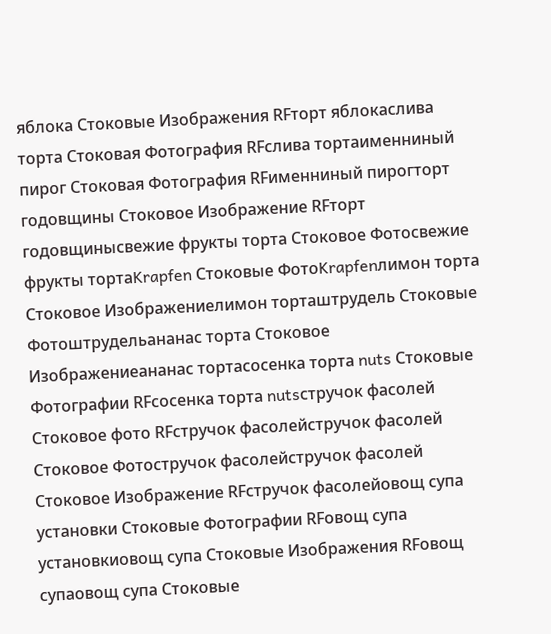яблока Стоковые Изображения RFторт яблокаслива торта Стоковая Фотография RFслива тортаименниный пирог Стоковая Фотография RFименниный пирогторт годовщины Стоковое Изображение RFторт годовщинысвежие фрукты торта Стоковое Фотосвежие фрукты тортаKrapfen Стоковые ФотоKrapfenлимон торта Стоковое Изображениелимон торташтрудель Стоковые Фотоштрудельананас торта Стоковое Изображениеананас тортасосенка торта nuts Стоковые Фотографии RFсосенка торта nutsстручок фасолей Стоковое фото RFстручок фасолейстручок фасолей Стоковое Фотостручок фасолейстручок фасолей Стоковое Изображение RFстручок фасолейовощ супа установки Стоковые Фотографии RFовощ супа установкиовощ супа Стоковые Изображения RFовощ супаовощ супа Стоковые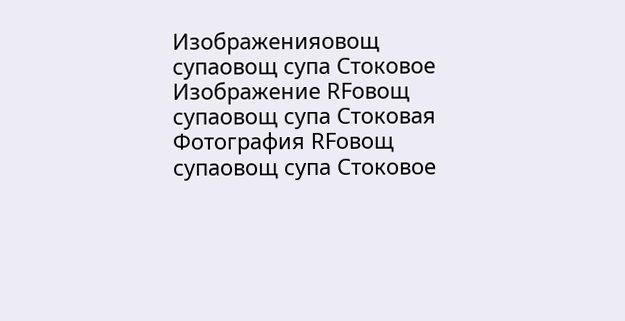Изображенияовощ супаовощ супа Стоковое Изображение RFовощ супаовощ супа Стоковая Фотография RFовощ супаовощ супа Стоковое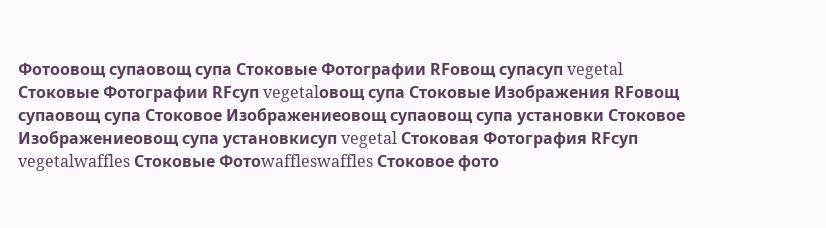Фотоовощ супаовощ супа Стоковые Фотографии RFовощ супасуп vegetal Стоковые Фотографии RFсуп vegetalовощ супа Стоковые Изображения RFовощ супаовощ супа Стоковое Изображениеовощ супаовощ супа установки Стоковое Изображениеовощ супа установкисуп vegetal Стоковая Фотография RFсуп vegetalwaffles Стоковые Фотоwaffleswaffles Стоковое фото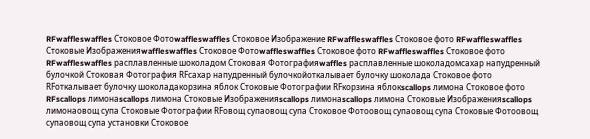RFwaffleswaffles Стоковое Фотоwaffleswaffles Стоковое Изображение RFwaffleswaffles Стоковое фото RFwaffleswaffles Стоковые Изображенияwaffleswaffles Стоковое Фотоwaffleswaffles Стоковое фото RFwaffleswaffles Стоковое фото RFwaffleswaffles расплавленные шоколадом Стоковая Фотографияwaffles расплавленные шоколадомсахар напудренный булочкой Стоковая Фотография RFсахар напудренный булочкойоткалывает булочку шоколада Стоковое фото RFоткалывает булочку шоколадакорзина яблок Стоковые Фотографии RFкорзина яблокscallops лимона Стоковое фото RFscallops лимонаscallops лимона Стоковые Изображенияscallops лимонаscallops лимона Стоковые Изображенияscallops лимонаовощ супа Стоковые Фотографии RFовощ супаовощ супа Стоковое Фотоовощ супаовощ супа Стоковые Фотоовощ супаовощ супа установки Стоковое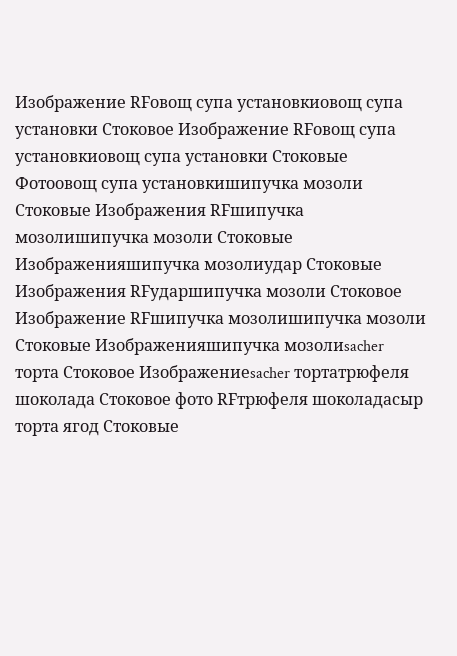Изображение RFовощ супа установкиовощ супа установки Стоковое Изображение RFовощ супа установкиовощ супа установки Стоковые Фотоовощ супа установкишипучка мозоли Стоковые Изображения RFшипучка мозолишипучка мозоли Стоковые Изображенияшипучка мозолиудар Стоковые Изображения RFударшипучка мозоли Стоковое Изображение RFшипучка мозолишипучка мозоли Стоковые Изображенияшипучка мозолиsacher торта Стоковое Изображениеsacher тортатрюфеля шоколада Стоковое фото RFтрюфеля шоколадасыр торта ягод Стоковые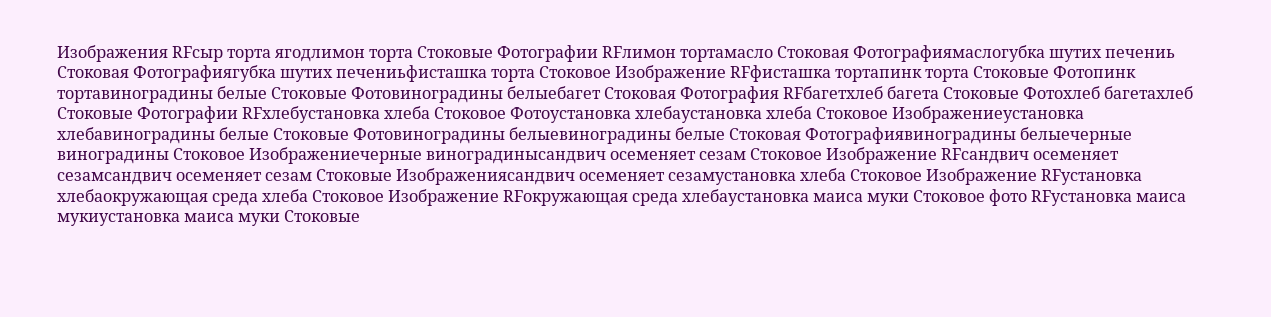Изображения RFсыр торта ягодлимон торта Стоковые Фотографии RFлимон тортамасло Стоковая Фотографиямаслогубка шутих печениь Стоковая Фотографиягубка шутих печениьфисташка торта Стоковое Изображение RFфисташка тортапинк торта Стоковые Фотопинк тортавиноградины белые Стоковые Фотовиноградины белыебагет Стоковая Фотография RFбагетхлеб багета Стоковые Фотохлеб багетахлеб Стоковые Фотографии RFхлебустановка хлеба Стоковое Фотоустановка хлебаустановка хлеба Стоковое Изображениеустановка хлебавиноградины белые Стоковые Фотовиноградины белыевиноградины белые Стоковая Фотографиявиноградины белыечерные виноградины Стоковое Изображениечерные виноградинысандвич осеменяет сезам Стоковое Изображение RFсандвич осеменяет сезамсандвич осеменяет сезам Стоковые Изображениясандвич осеменяет сезамустановка хлеба Стоковое Изображение RFустановка хлебаокружающая среда хлеба Стоковое Изображение RFокружающая среда хлебаустановка маиса муки Стоковое фото RFустановка маиса мукиустановка маиса муки Стоковые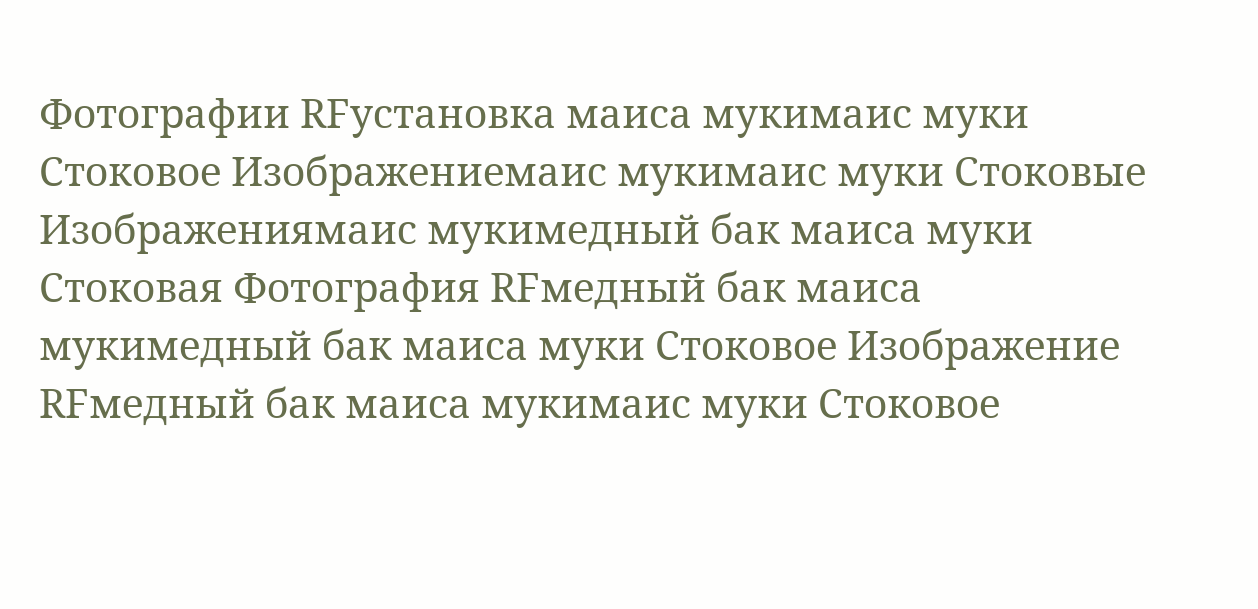Фотографии RFустановка маиса мукимаис муки Стоковое Изображениемаис мукимаис муки Стоковые Изображениямаис мукимедный бак маиса муки Стоковая Фотография RFмедный бак маиса мукимедный бак маиса муки Стоковое Изображение RFмедный бак маиса мукимаис муки Стоковое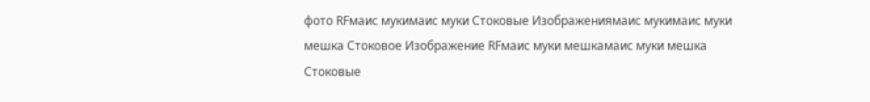фото RFмаис мукимаис муки Стоковые Изображениямаис мукимаис муки мешка Стоковое Изображение RFмаис муки мешкамаис муки мешка Стоковые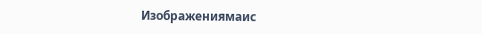Изображениямаис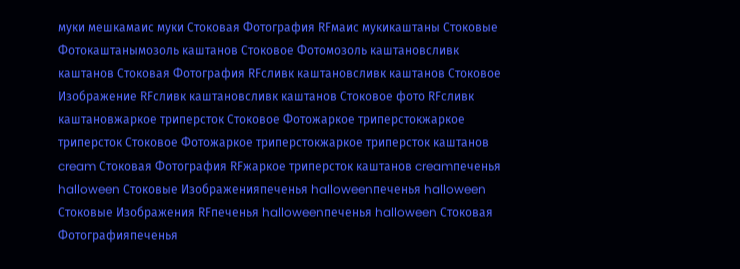муки мешкамаис муки Стоковая Фотография RFмаис мукикаштаны Стоковые Фотокаштанымозоль каштанов Стоковое Фотомозоль каштановсливк каштанов Стоковая Фотография RFсливк каштановсливк каштанов Стоковое Изображение RFсливк каштановсливк каштанов Стоковое фото RFсливк каштановжаркое триперсток Стоковое Фотожаркое триперстокжаркое триперсток Стоковое Фотожаркое триперстокжаркое триперсток каштанов cream Стоковая Фотография RFжаркое триперсток каштанов creamпеченья halloween Стоковые Изображенияпеченья halloweenпеченья halloween Стоковые Изображения RFпеченья halloweenпеченья halloween Стоковая Фотографияпеченья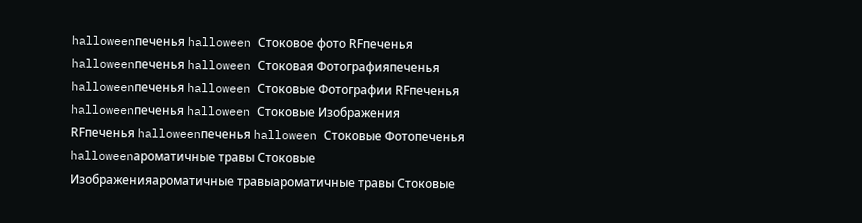halloweenпеченья halloween Стоковое фото RFпеченья halloweenпеченья halloween Стоковая Фотографияпеченья halloweenпеченья halloween Стоковые Фотографии RFпеченья halloweenпеченья halloween Стоковые Изображения RFпеченья halloweenпеченья halloween Стоковые Фотопеченья halloweenароматичные травы Стоковые Изображенияароматичные травыароматичные травы Стоковые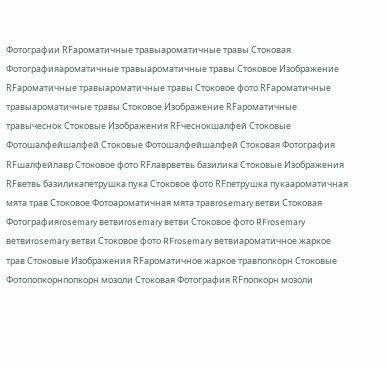Фотографии RFароматичные травыароматичные травы Стоковая Фотографияароматичные травыароматичные травы Стоковое Изображение RFароматичные травыароматичные травы Стоковое фото RFароматичные травыароматичные травы Стоковое Изображение RFароматичные травычеснок Стоковые Изображения RFчеснокшалфей Стоковые Фотошалфейшалфей Стоковые Фотошалфейшалфей Стоковая Фотография RFшалфейлавр Стоковое фото RFлаврветвь базилика Стоковые Изображения RFветвь базиликапетрушка пука Стоковое фото RFпетрушка пукаароматичная мята трав Стоковое Фотоароматичная мята травrosemary ветви Стоковая Фотографияrosemary ветвиrosemary ветви Стоковое фото RFrosemary ветвиrosemary ветви Стоковое фото RFrosemary ветвиароматичное жаркое трав Стоковые Изображения RFароматичное жаркое травпопкорн Стоковые Фотопопкорнпопкорн мозоли Стоковая Фотография RFпопкорн мозоли